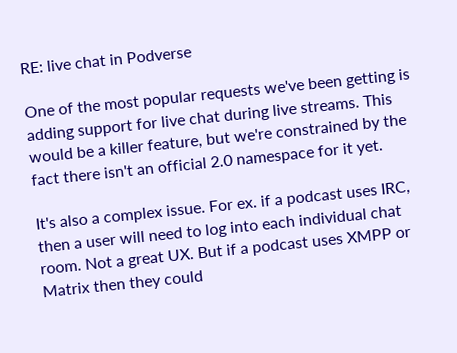RE: live chat in Podverse

One of the most popular requests we've been getting is adding support for live chat during live streams. This would be a killer feature, but we're constrained by the fact there isn't an official 2.0 namespace for it yet.

It's also a complex issue. For ex. if a podcast uses IRC, then a user will need to log into each individual chat room. Not a great UX. But if a podcast uses XMPP or Matrix then they could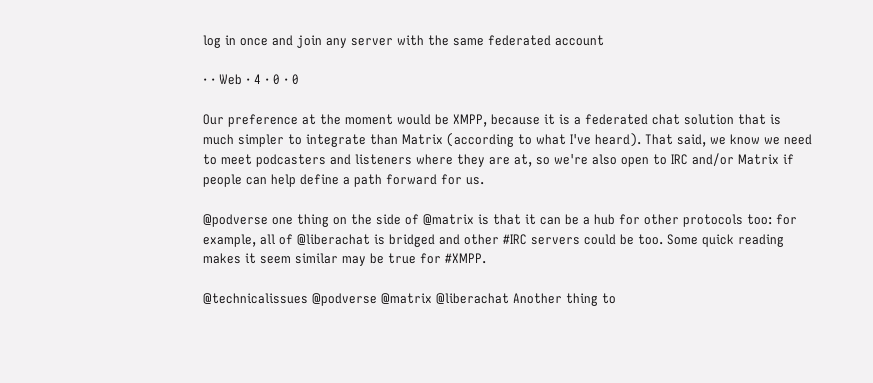log in once and join any server with the same federated account

· · Web · 4 · 0 · 0

Our preference at the moment would be XMPP, because it is a federated chat solution that is much simpler to integrate than Matrix (according to what I've heard). That said, we know we need to meet podcasters and listeners where they are at, so we're also open to IRC and/or Matrix if people can help define a path forward for us.

@podverse one thing on the side of @matrix is that it can be a hub for other protocols too: for example, all of @liberachat is bridged and other #IRC servers could be too. Some quick reading makes it seem similar may be true for #XMPP.

@technicalissues @podverse @matrix @liberachat Another thing to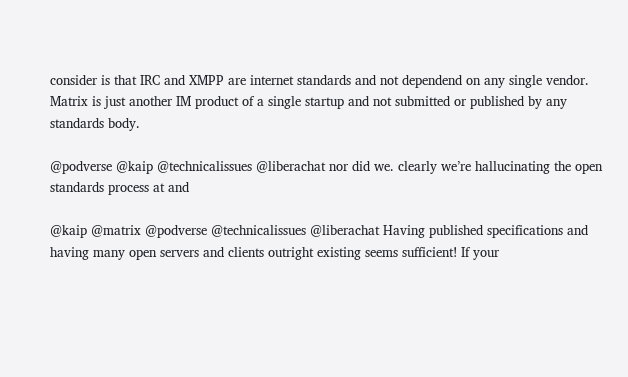consider is that IRC and XMPP are internet standards and not dependend on any single vendor. Matrix is just another IM product of a single startup and not submitted or published by any standards body.

@podverse @kaip @technicalissues @liberachat nor did we. clearly we’re hallucinating the open standards process at and

@kaip @matrix @podverse @technicalissues @liberachat Having published specifications and having many open servers and clients outright existing seems sufficient! If your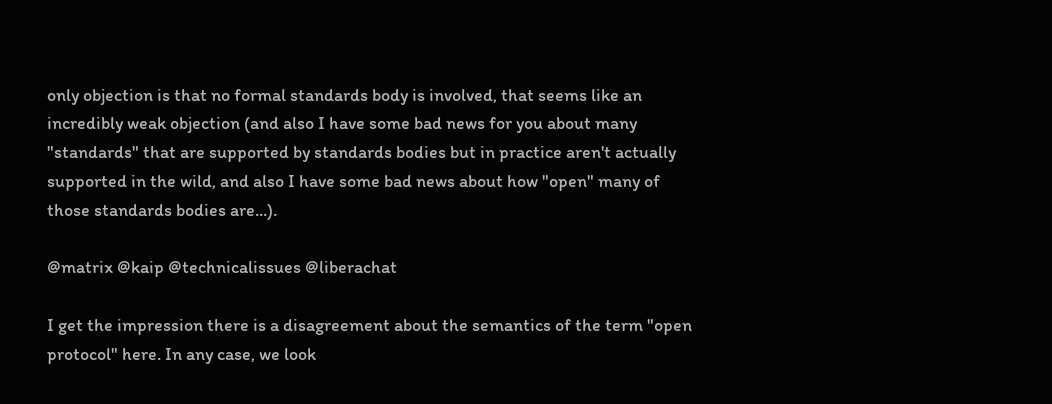only objection is that no formal standards body is involved, that seems like an incredibly weak objection (and also I have some bad news for you about many "standards" that are supported by standards bodies but in practice aren't actually supported in the wild, and also I have some bad news about how "open" many of those standards bodies are...).

@matrix @kaip @technicalissues @liberachat

I get the impression there is a disagreement about the semantics of the term "open protocol" here. In any case, we look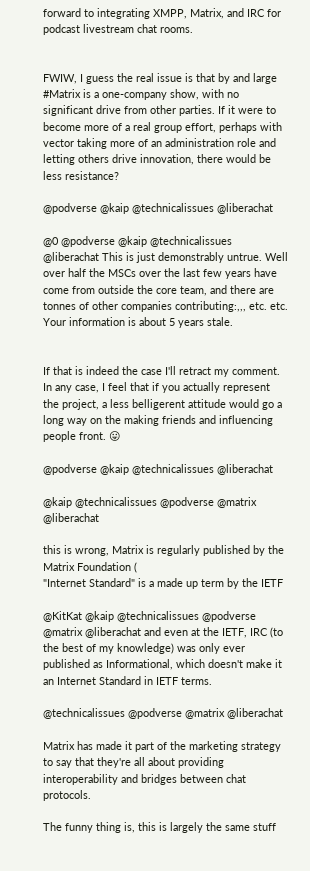forward to integrating XMPP, Matrix, and IRC for podcast livestream chat rooms.


FWIW, I guess the real issue is that by and large #Matrix is a one-company show, with no significant drive from other parties. If it were to become more of a real group effort, perhaps with vector taking more of an administration role and letting others drive innovation, there would be less resistance?

@podverse @kaip @technicalissues @liberachat

@0 @podverse @kaip @technicalissues @liberachat This is just demonstrably untrue. Well over half the MSCs over the last few years have come from outside the core team, and there are tonnes of other companies contributing:,,, etc. etc. Your information is about 5 years stale.


If that is indeed the case I'll retract my comment. In any case, I feel that if you actually represent the project, a less belligerent attitude would go a long way on the making friends and influencing people front. 😛

@podverse @kaip @technicalissues @liberachat

@kaip @technicalissues @podverse @matrix @liberachat

this is wrong, Matrix is regularly published by the Matrix Foundation (
"Internet Standard" is a made up term by the IETF

@KitKat @kaip @technicalissues @podverse @matrix @liberachat and even at the IETF, IRC (to the best of my knowledge) was only ever published as Informational, which doesn't make it an Internet Standard in IETF terms.

@technicalissues @podverse @matrix @liberachat

Matrix has made it part of the marketing strategy to say that they're all about providing interoperability and bridges between chat protocols.

The funny thing is, this is largely the same stuff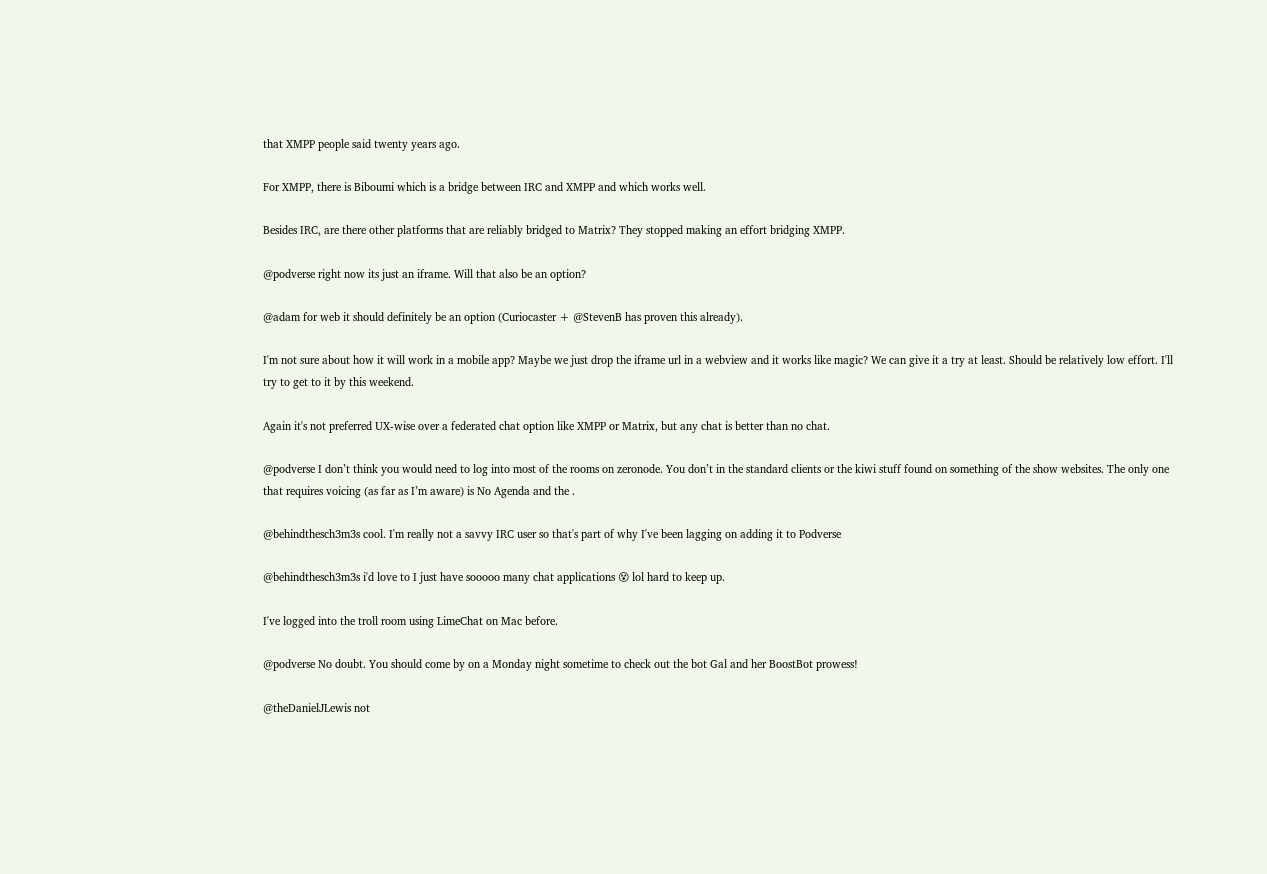that XMPP people said twenty years ago.

For XMPP, there is Biboumi which is a bridge between IRC and XMPP and which works well.

Besides IRC, are there other platforms that are reliably bridged to Matrix? They stopped making an effort bridging XMPP.

@podverse right now its just an iframe. Will that also be an option?

@adam for web it should definitely be an option (Curiocaster + @StevenB has proven this already).

I'm not sure about how it will work in a mobile app? Maybe we just drop the iframe url in a webview and it works like magic? We can give it a try at least. Should be relatively low effort. I'll try to get to it by this weekend.

Again it's not preferred UX-wise over a federated chat option like XMPP or Matrix, but any chat is better than no chat.

@podverse I don’t think you would need to log into most of the rooms on zeronode. You don’t in the standard clients or the kiwi stuff found on something of the show websites. The only one that requires voicing (as far as I’m aware) is No Agenda and the .

@behindthesch3m3s cool. I'm really not a savvy IRC user so that's part of why I've been lagging on adding it to Podverse

@behindthesch3m3s i'd love to I just have sooooo many chat applications 😵 lol hard to keep up.

I've logged into the troll room using LimeChat on Mac before.

@podverse No doubt. You should come by on a Monday night sometime to check out the bot Gal and her BoostBot prowess!

@theDanielJLewis not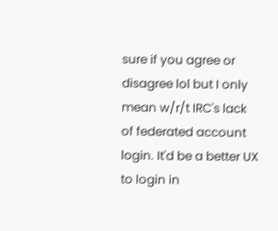sure if you agree or disagree lol but I only mean w/r/t IRC's lack of federated account login. It'd be a better UX to login in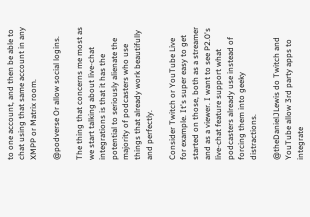to one account, and then be able to chat using that same account in any XMPP or Matrix room.

@podverse Or allow social logins.

The thing that concerns me most as we start talking about live-chat integrations is that it has the potential to seriously alienate the majority of podcasters who use things that already work beautifully and perfectly.

Consider Twitch or YouTube Live for example. It's super easy to get started on those, both as a streamer and as a viewer. I want to see P2.0's live-chat feature support what podcasters already use instead of forcing them into geeky distractions.

@theDanielJLewis do Twitch and YouTube allow 3rd party apps to integrate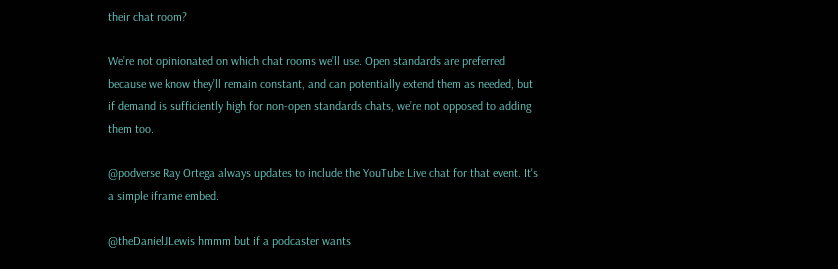their chat room?

We’re not opinionated on which chat rooms we’ll use. Open standards are preferred because we know they’ll remain constant, and can potentially extend them as needed, but if demand is sufficiently high for non-open standards chats, we’re not opposed to adding them too.

@podverse Ray Ortega always updates to include the YouTube Live chat for that event. It's a simple iframe embed.

@theDanielJLewis hmmm but if a podcaster wants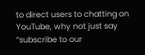to direct users to chatting on YouTube, why not just say “subscribe to our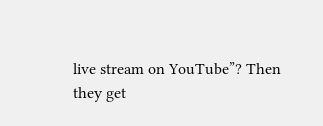live stream on YouTube”? Then they get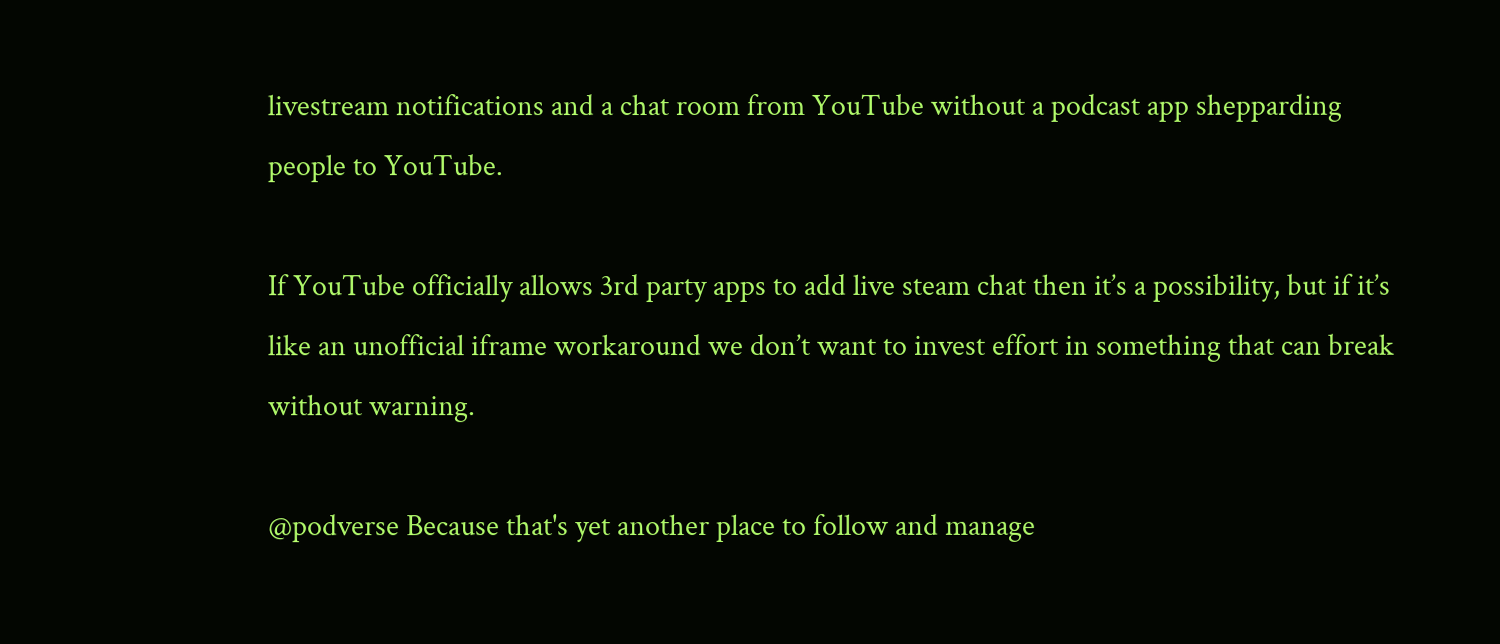livestream notifications and a chat room from YouTube without a podcast app shepparding people to YouTube.

If YouTube officially allows 3rd party apps to add live steam chat then it’s a possibility, but if it’s like an unofficial iframe workaround we don’t want to invest effort in something that can break without warning.

@podverse Because that's yet another place to follow and manage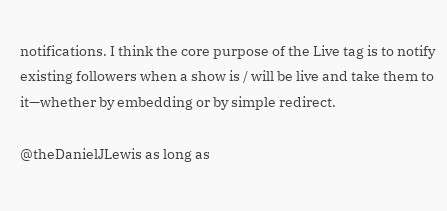notifications. I think the core purpose of the Live tag is to notify existing followers when a show is / will be live and take them to it—whether by embedding or by simple redirect.

@theDanielJLewis as long as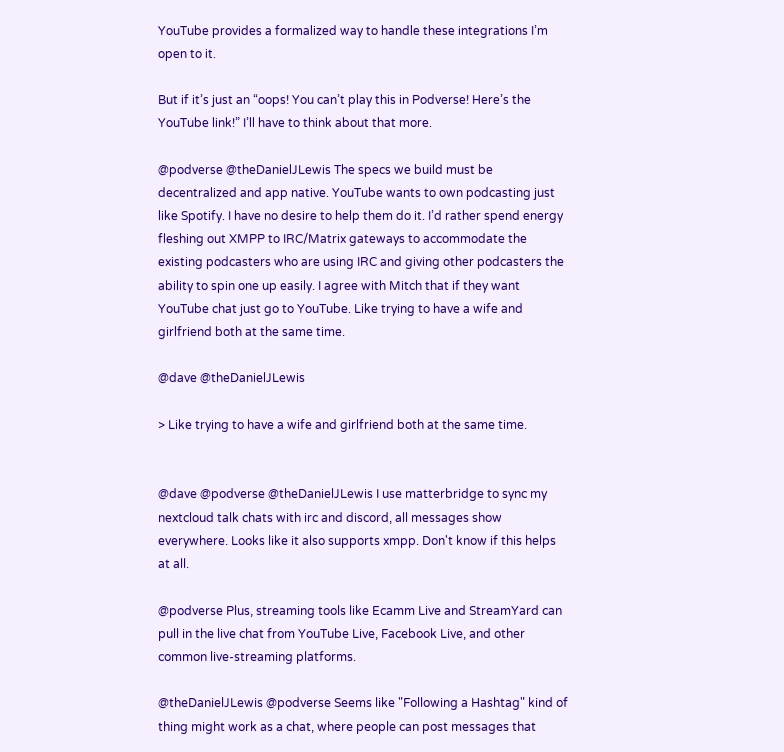YouTube provides a formalized way to handle these integrations I’m open to it.

But if it’s just an “oops! You can’t play this in Podverse! Here’s the YouTube link!” I’ll have to think about that more.

@podverse @theDanielJLewis The specs we build must be decentralized and app native. YouTube wants to own podcasting just like Spotify. I have no desire to help them do it. I’d rather spend energy fleshing out XMPP to IRC/Matrix gateways to accommodate the existing podcasters who are using IRC and giving other podcasters the ability to spin one up easily. I agree with Mitch that if they want YouTube chat just go to YouTube. Like trying to have a wife and girlfriend both at the same time.

@dave @theDanielJLewis

> Like trying to have a wife and girlfriend both at the same time.


@dave @podverse @theDanielJLewis I use matterbridge to sync my nextcloud talk chats with irc and discord, all messages show everywhere. Looks like it also supports xmpp. Don't know if this helps at all.

@podverse Plus, streaming tools like Ecamm Live and StreamYard can pull in the live chat from YouTube Live, Facebook Live, and other common live-streaming platforms.

@theDanielJLewis @podverse Seems like "Following a Hashtag" kind of thing might work as a chat, where people can post messages that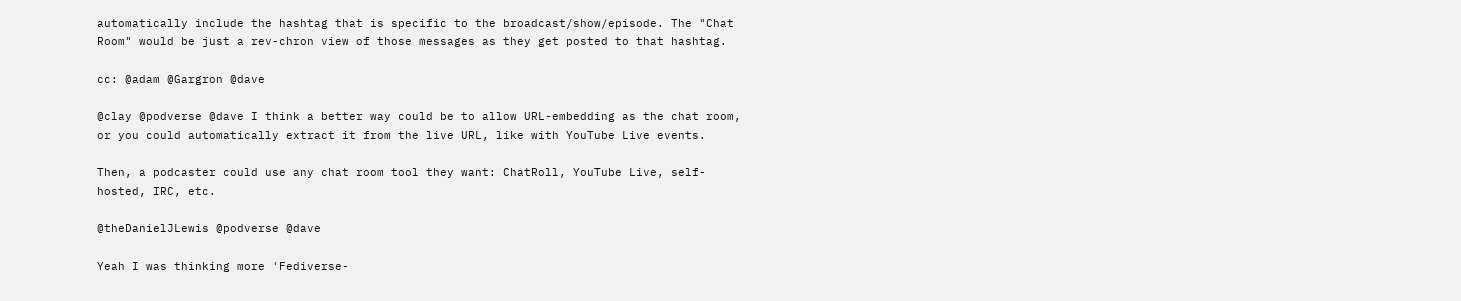automatically include the hashtag that is specific to the broadcast/show/episode. The "Chat Room" would be just a rev-chron view of those messages as they get posted to that hashtag.

cc: @adam @Gargron @dave

@clay @podverse @dave I think a better way could be to allow URL-embedding as the chat room, or you could automatically extract it from the live URL, like with YouTube Live events.

Then, a podcaster could use any chat room tool they want: ChatRoll, YouTube Live, self-hosted, IRC, etc.

@theDanielJLewis @podverse @dave

Yeah I was thinking more 'Fediverse-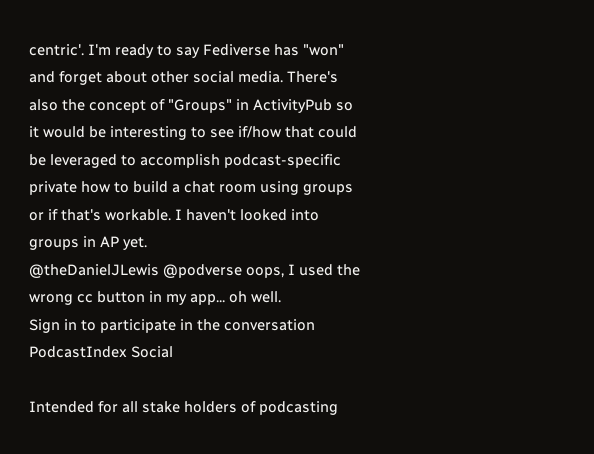centric'. I'm ready to say Fediverse has "won" and forget about other social media. There's also the concept of "Groups" in ActivityPub so it would be interesting to see if/how that could be leveraged to accomplish podcast-specific private how to build a chat room using groups or if that's workable. I haven't looked into groups in AP yet.
@theDanielJLewis @podverse oops, I used the wrong cc button in my app... oh well.
Sign in to participate in the conversation
PodcastIndex Social

Intended for all stake holders of podcasting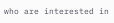who are interested in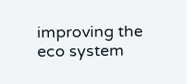improving the eco system